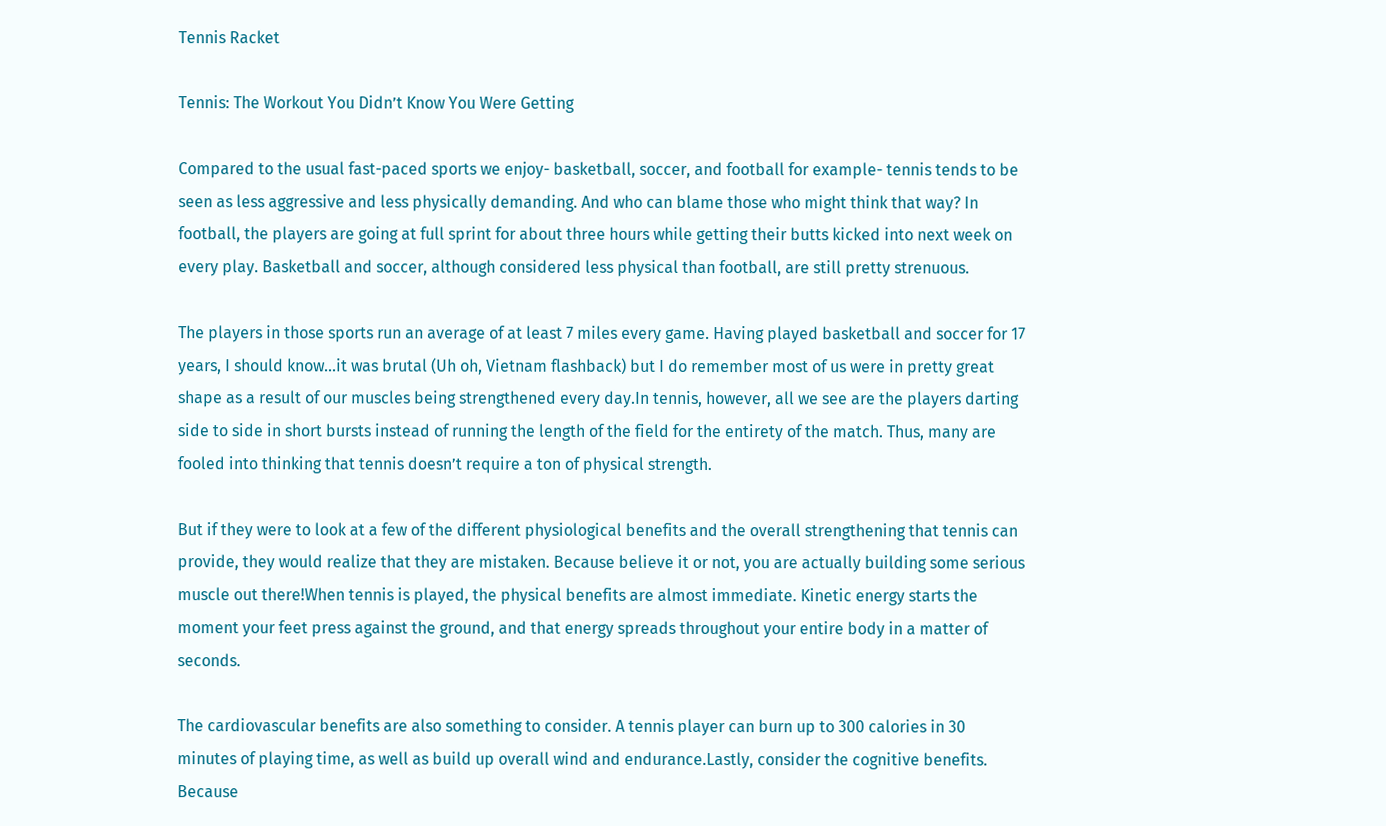Tennis Racket

Tennis: The Workout You Didn’t Know You Were Getting

Compared to the usual fast-paced sports we enjoy- basketball, soccer, and football for example- tennis tends to be seen as less aggressive and less physically demanding. And who can blame those who might think that way? In football, the players are going at full sprint for about three hours while getting their butts kicked into next week on every play. Basketball and soccer, although considered less physical than football, are still pretty strenuous.

The players in those sports run an average of at least 7 miles every game. Having played basketball and soccer for 17 years, I should know…it was brutal (Uh oh, Vietnam flashback) but I do remember most of us were in pretty great shape as a result of our muscles being strengthened every day.In tennis, however, all we see are the players darting side to side in short bursts instead of running the length of the field for the entirety of the match. Thus, many are fooled into thinking that tennis doesn’t require a ton of physical strength.

But if they were to look at a few of the different physiological benefits and the overall strengthening that tennis can provide, they would realize that they are mistaken. Because believe it or not, you are actually building some serious muscle out there!When tennis is played, the physical benefits are almost immediate. Kinetic energy starts the moment your feet press against the ground, and that energy spreads throughout your entire body in a matter of seconds.

The cardiovascular benefits are also something to consider. A tennis player can burn up to 300 calories in 30 minutes of playing time, as well as build up overall wind and endurance.Lastly, consider the cognitive benefits. Because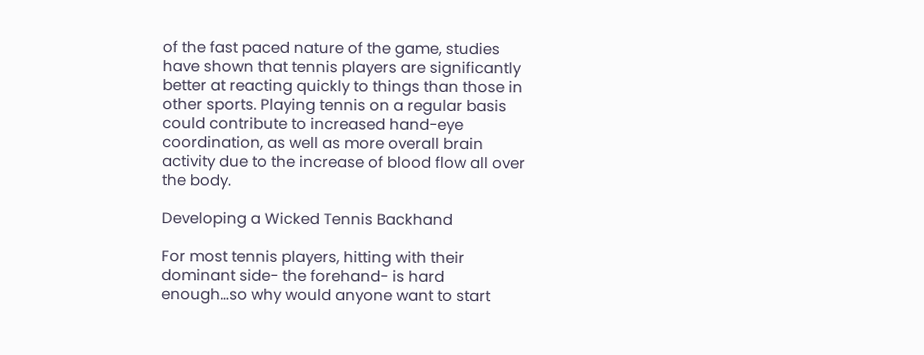of the fast paced nature of the game, studies have shown that tennis players are significantly better at reacting quickly to things than those in other sports. Playing tennis on a regular basis could contribute to increased hand-eye coordination, as well as more overall brain activity due to the increase of blood flow all over the body.

Developing a Wicked Tennis Backhand

For most tennis players, hitting with their dominant side- the forehand- is hard enough…so why would anyone want to start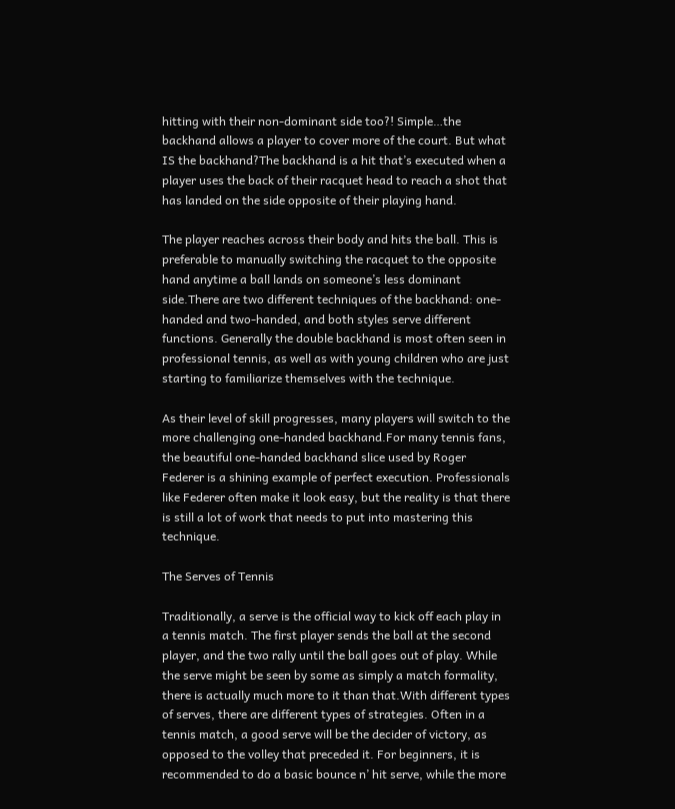hitting with their non-dominant side too?! Simple…the backhand allows a player to cover more of the court. But what IS the backhand?The backhand is a hit that’s executed when a player uses the back of their racquet head to reach a shot that has landed on the side opposite of their playing hand.

The player reaches across their body and hits the ball. This is preferable to manually switching the racquet to the opposite hand anytime a ball lands on someone’s less dominant side.There are two different techniques of the backhand: one-handed and two-handed, and both styles serve different functions. Generally the double backhand is most often seen in professional tennis, as well as with young children who are just starting to familiarize themselves with the technique.

As their level of skill progresses, many players will switch to the more challenging one-handed backhand.For many tennis fans, the beautiful one-handed backhand slice used by Roger Federer is a shining example of perfect execution. Professionals like Federer often make it look easy, but the reality is that there is still a lot of work that needs to put into mastering this technique.

The Serves of Tennis

Traditionally, a serve is the official way to kick off each play in a tennis match. The first player sends the ball at the second player, and the two rally until the ball goes out of play. While the serve might be seen by some as simply a match formality, there is actually much more to it than that.With different types of serves, there are different types of strategies. Often in a tennis match, a good serve will be the decider of victory, as opposed to the volley that preceded it. For beginners, it is recommended to do a basic bounce n’ hit serve, while the more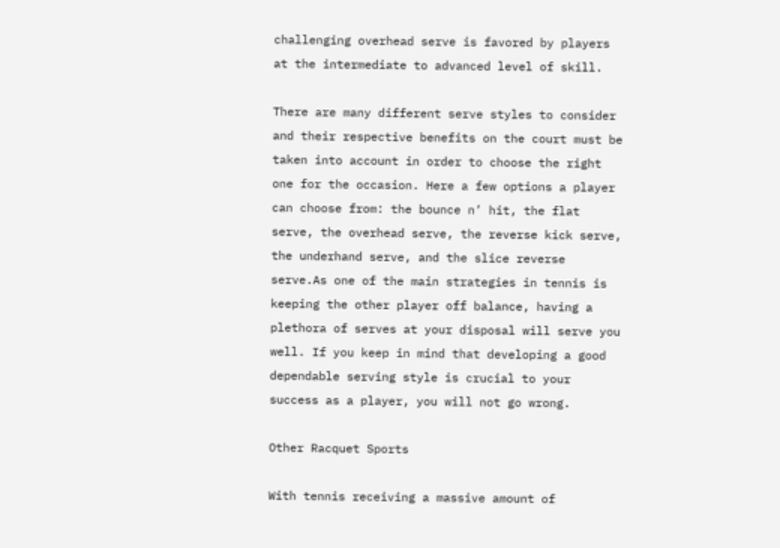challenging overhead serve is favored by players at the intermediate to advanced level of skill.

There are many different serve styles to consider and their respective benefits on the court must be taken into account in order to choose the right one for the occasion. Here a few options a player can choose from: the bounce n’ hit, the flat serve, the overhead serve, the reverse kick serve, the underhand serve, and the slice reverse serve.As one of the main strategies in tennis is keeping the other player off balance, having a plethora of serves at your disposal will serve you well. If you keep in mind that developing a good dependable serving style is crucial to your success as a player, you will not go wrong.

Other Racquet Sports

With tennis receiving a massive amount of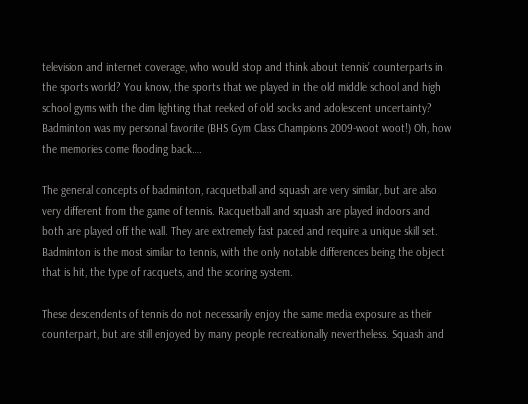television and internet coverage, who would stop and think about tennis’ counterparts in the sports world? You know, the sports that we played in the old middle school and high school gyms with the dim lighting that reeked of old socks and adolescent uncertainty? Badminton was my personal favorite (BHS Gym Class Champions 2009-woot woot!) Oh, how the memories come flooding back….

The general concepts of badminton, racquetball and squash are very similar, but are also very different from the game of tennis. Racquetball and squash are played indoors and both are played off the wall. They are extremely fast paced and require a unique skill set.  Badminton is the most similar to tennis, with the only notable differences being the object that is hit, the type of racquets, and the scoring system.

These descendents of tennis do not necessarily enjoy the same media exposure as their counterpart, but are still enjoyed by many people recreationally nevertheless. Squash and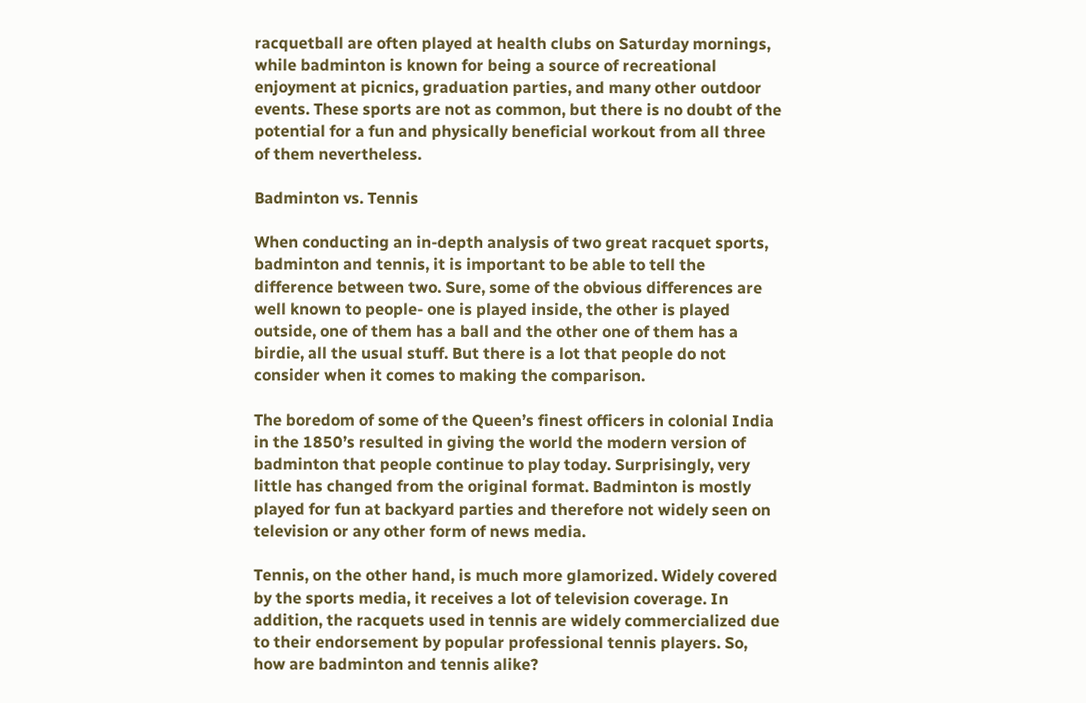racquetball are often played at health clubs on Saturday mornings, while badminton is known for being a source of recreational enjoyment at picnics, graduation parties, and many other outdoor events. These sports are not as common, but there is no doubt of the potential for a fun and physically beneficial workout from all three of them nevertheless.

Badminton vs. Tennis

When conducting an in-depth analysis of two great racquet sports, badminton and tennis, it is important to be able to tell the difference between two. Sure, some of the obvious differences are well known to people- one is played inside, the other is played outside, one of them has a ball and the other one of them has a birdie, all the usual stuff. But there is a lot that people do not consider when it comes to making the comparison.

The boredom of some of the Queen’s finest officers in colonial India in the 1850’s resulted in giving the world the modern version of badminton that people continue to play today. Surprisingly, very little has changed from the original format. Badminton is mostly played for fun at backyard parties and therefore not widely seen on television or any other form of news media.

Tennis, on the other hand, is much more glamorized. Widely covered by the sports media, it receives a lot of television coverage. In addition, the racquets used in tennis are widely commercialized due to their endorsement by popular professional tennis players. So, how are badminton and tennis alike?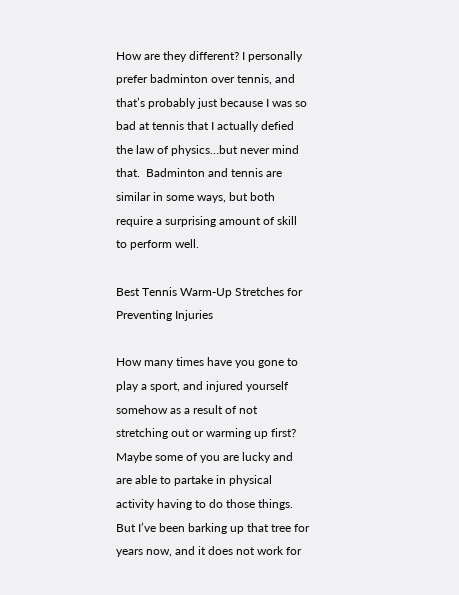How are they different? I personally prefer badminton over tennis, and that’s probably just because I was so bad at tennis that I actually defied the law of physics…but never mind that.  Badminton and tennis are similar in some ways, but both require a surprising amount of skill to perform well.

Best Tennis Warm-Up Stretches for Preventing Injuries

How many times have you gone to play a sport, and injured yourself somehow as a result of not stretching out or warming up first? Maybe some of you are lucky and are able to partake in physical activity having to do those things. But I’ve been barking up that tree for years now, and it does not work for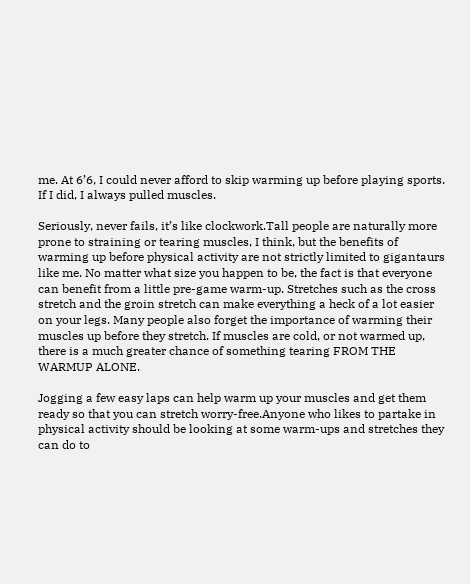me. At 6’6, I could never afford to skip warming up before playing sports. If I did, I always pulled muscles.

Seriously, never fails, it’s like clockwork.Tall people are naturally more prone to straining or tearing muscles, I think, but the benefits of warming up before physical activity are not strictly limited to gigantaurs like me. No matter what size you happen to be, the fact is that everyone can benefit from a little pre-game warm-up. Stretches such as the cross stretch and the groin stretch can make everything a heck of a lot easier on your legs. Many people also forget the importance of warming their muscles up before they stretch. If muscles are cold, or not warmed up, there is a much greater chance of something tearing FROM THE WARMUP ALONE.

Jogging a few easy laps can help warm up your muscles and get them ready so that you can stretch worry-free.Anyone who likes to partake in physical activity should be looking at some warm-ups and stretches they can do to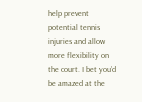help prevent potential tennis injuries and allow more flexibility on the court. I bet you’d be amazed at the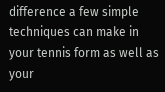difference a few simple techniques can make in your tennis form as well as your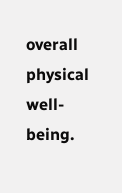overall physical well-being.